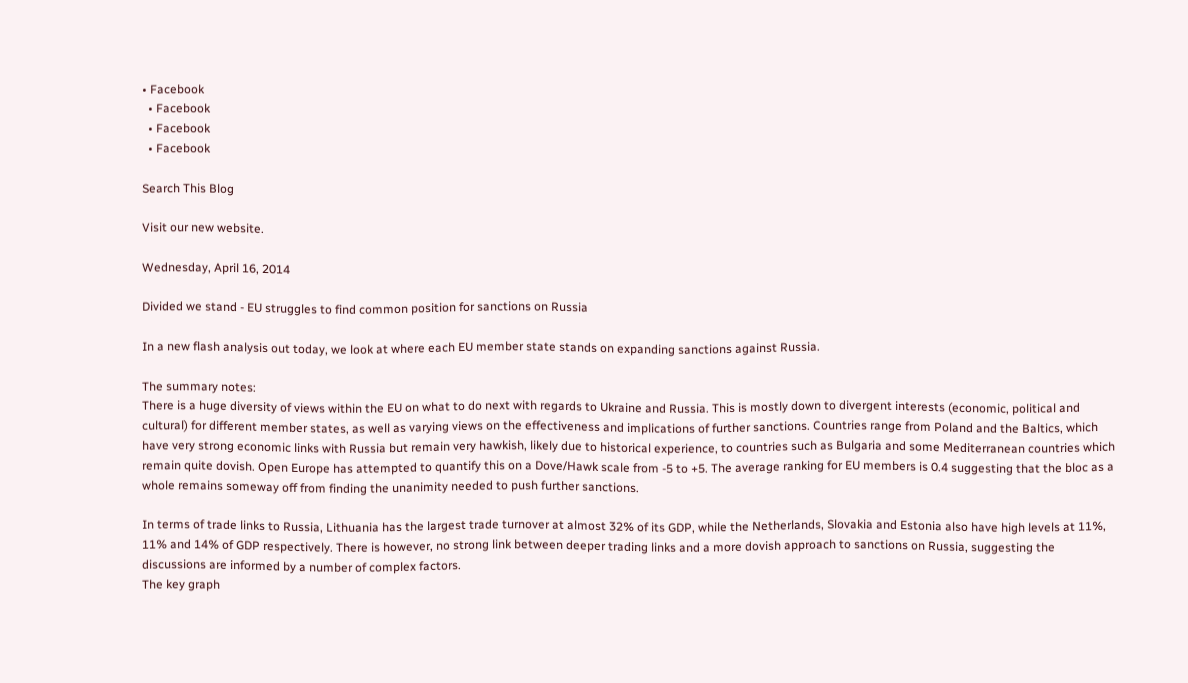• Facebook
  • Facebook
  • Facebook
  • Facebook

Search This Blog

Visit our new website.

Wednesday, April 16, 2014

Divided we stand - EU struggles to find common position for sanctions on Russia

In a new flash analysis out today, we look at where each EU member state stands on expanding sanctions against Russia.

The summary notes:
There is a huge diversity of views within the EU on what to do next with regards to Ukraine and Russia. This is mostly down to divergent interests (economic, political and cultural) for different member states, as well as varying views on the effectiveness and implications of further sanctions. Countries range from Poland and the Baltics, which have very strong economic links with Russia but remain very hawkish, likely due to historical experience, to countries such as Bulgaria and some Mediterranean countries which remain quite dovish. Open Europe has attempted to quantify this on a Dove/Hawk scale from -5 to +5. The average ranking for EU members is 0.4 suggesting that the bloc as a whole remains someway off from finding the unanimity needed to push further sanctions.

In terms of trade links to Russia, Lithuania has the largest trade turnover at almost 32% of its GDP, while the Netherlands, Slovakia and Estonia also have high levels at 11%, 11% and 14% of GDP respectively. There is however, no strong link between deeper trading links and a more dovish approach to sanctions on Russia, suggesting the discussions are informed by a number of complex factors.
The key graph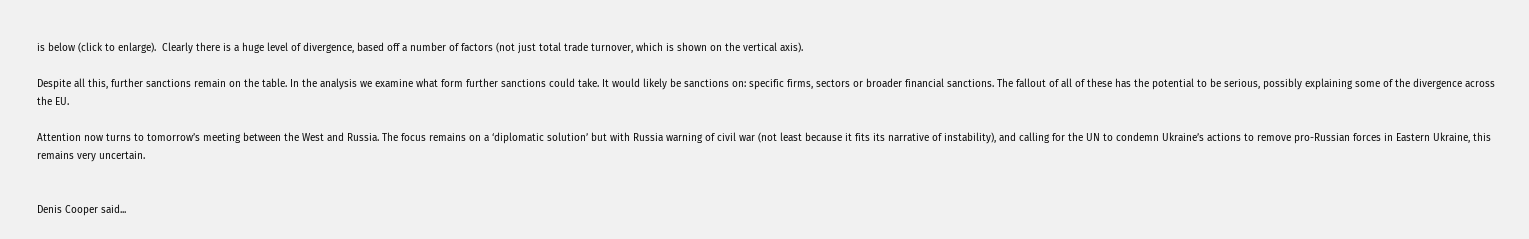is below (click to enlarge).  Clearly there is a huge level of divergence, based off a number of factors (not just total trade turnover, which is shown on the vertical axis).

Despite all this, further sanctions remain on the table. In the analysis we examine what form further sanctions could take. It would likely be sanctions on: specific firms, sectors or broader financial sanctions. The fallout of all of these has the potential to be serious, possibly explaining some of the divergence across the EU.

Attention now turns to tomorrow’s meeting between the West and Russia. The focus remains on a ‘diplomatic solution’ but with Russia warning of civil war (not least because it fits its narrative of instability), and calling for the UN to condemn Ukraine’s actions to remove pro-Russian forces in Eastern Ukraine, this remains very uncertain.


Denis Cooper said...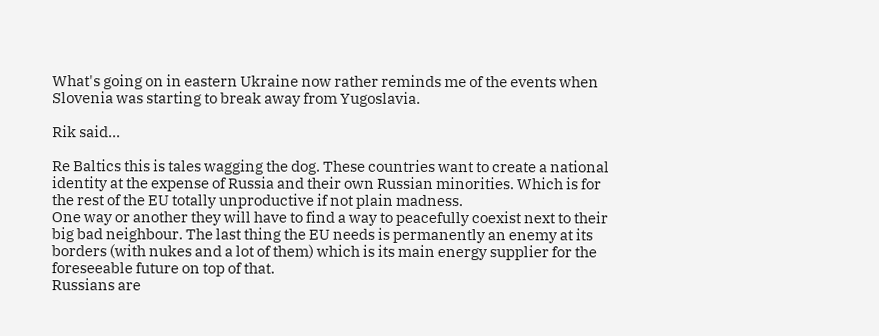What's going on in eastern Ukraine now rather reminds me of the events when Slovenia was starting to break away from Yugoslavia.

Rik said...

Re Baltics this is tales wagging the dog. These countries want to create a national identity at the expense of Russia and their own Russian minorities. Which is for the rest of the EU totally unproductive if not plain madness.
One way or another they will have to find a way to peacefully coexist next to their big bad neighbour. The last thing the EU needs is permanently an enemy at its borders (with nukes and a lot of them) which is its main energy supplier for the foreseeable future on top of that.
Russians are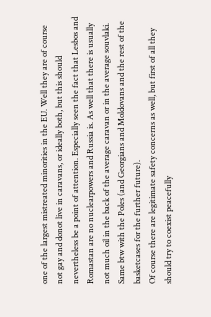one of the largest mistreated minorities in the EU. Well they are of course not gay and donot live in caravans, or ideally both, but this should nevertheless be a point of attention. Especially seen the fact that Lesbos and Romastan are no nuclearpowers and Russia is. As well that there is usually not much oil in the back of the average caravan or in the average souvlaki.
Same btw with the Poles (and Georgians and Moldovans and the rest of the basketcases for the further future).
Of course there are legitimate safety concerns as well, but first of all they should try to coexist peacefully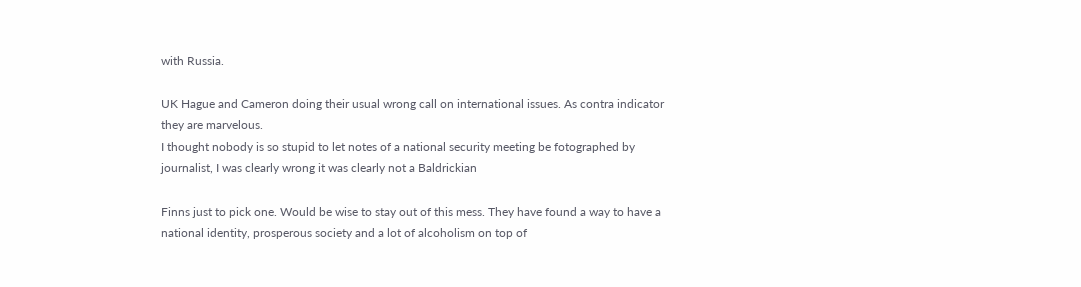with Russia.

UK Hague and Cameron doing their usual wrong call on international issues. As contra indicator they are marvelous.
I thought nobody is so stupid to let notes of a national security meeting be fotographed by journalist, I was clearly wrong it was clearly not a Baldrickian

Finns just to pick one. Would be wise to stay out of this mess. They have found a way to have a national identity, prosperous society and a lot of alcoholism on top of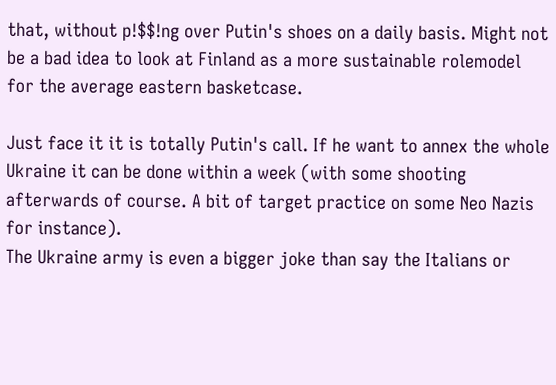that, without p!$$!ng over Putin's shoes on a daily basis. Might not be a bad idea to look at Finland as a more sustainable rolemodel for the average eastern basketcase.

Just face it it is totally Putin's call. If he want to annex the whole Ukraine it can be done within a week (with some shooting afterwards of course. A bit of target practice on some Neo Nazis for instance).
The Ukraine army is even a bigger joke than say the Italians or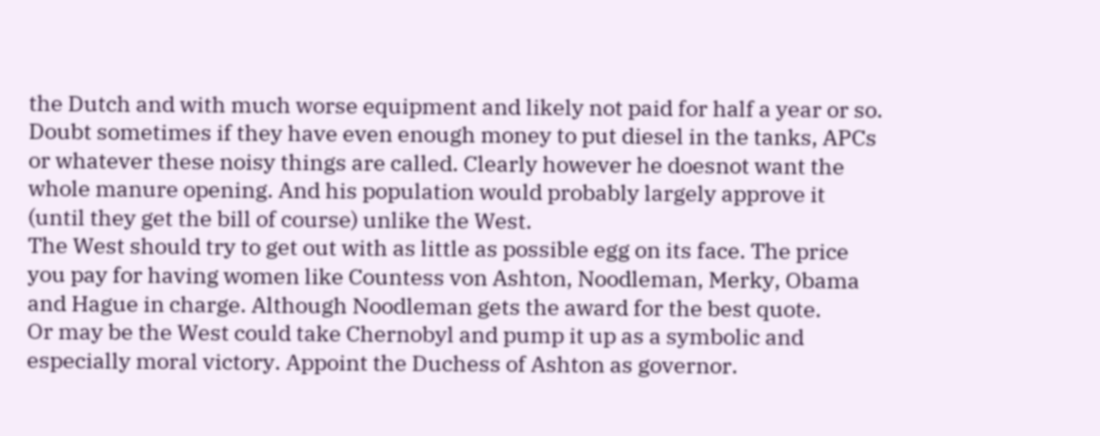the Dutch and with much worse equipment and likely not paid for half a year or so. Doubt sometimes if they have even enough money to put diesel in the tanks, APCs or whatever these noisy things are called. Clearly however he doesnot want the whole manure opening. And his population would probably largely approve it (until they get the bill of course) unlike the West.
The West should try to get out with as little as possible egg on its face. The price you pay for having women like Countess von Ashton, Noodleman, Merky, Obama and Hague in charge. Although Noodleman gets the award for the best quote.
Or may be the West could take Chernobyl and pump it up as a symbolic and especially moral victory. Appoint the Duchess of Ashton as governor.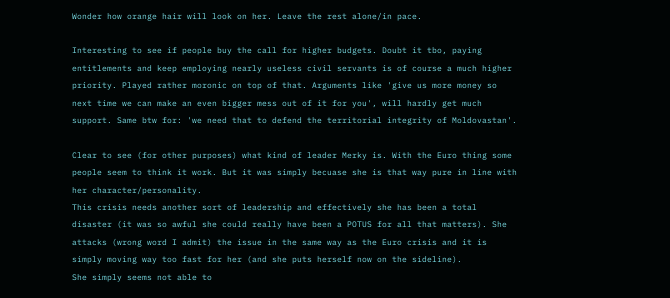Wonder how orange hair will look on her. Leave the rest alone/in pace.

Interesting to see if people buy the call for higher budgets. Doubt it tbo, paying entitlements and keep employing nearly useless civil servants is of course a much higher priority. Played rather moronic on top of that. Arguments like 'give us more money so next time we can make an even bigger mess out of it for you', will hardly get much support. Same btw for: 'we need that to defend the territorial integrity of Moldovastan'.

Clear to see (for other purposes) what kind of leader Merky is. With the Euro thing some people seem to think it work. But it was simply becuase she is that way pure in line with her character/personality.
This crisis needs another sort of leadership and effectively she has been a total disaster (it was so awful she could really have been a POTUS for all that matters). She attacks (wrong word I admit) the issue in the same way as the Euro crisis and it is simply moving way too fast for her (and she puts herself now on the sideline).
She simply seems not able to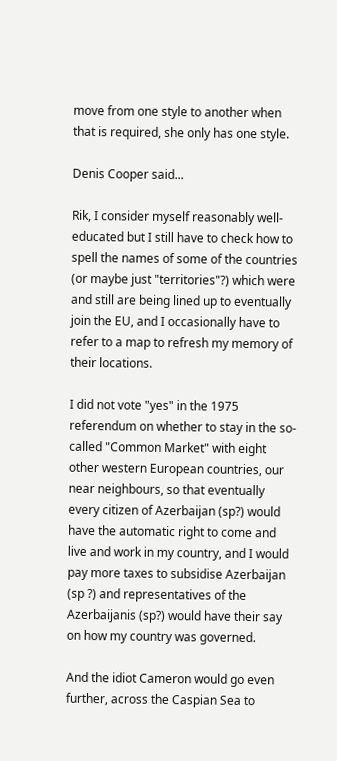move from one style to another when that is required, she only has one style.

Denis Cooper said...

Rik, I consider myself reasonably well-educated but I still have to check how to spell the names of some of the countries (or maybe just "territories"?) which were and still are being lined up to eventually join the EU, and I occasionally have to refer to a map to refresh my memory of their locations.

I did not vote "yes" in the 1975 referendum on whether to stay in the so-called "Common Market" with eight other western European countries, our near neighbours, so that eventually every citizen of Azerbaijan (sp?) would have the automatic right to come and live and work in my country, and I would pay more taxes to subsidise Azerbaijan (sp ?) and representatives of the Azerbaijanis (sp?) would have their say on how my country was governed.

And the idiot Cameron would go even further, across the Caspian Sea to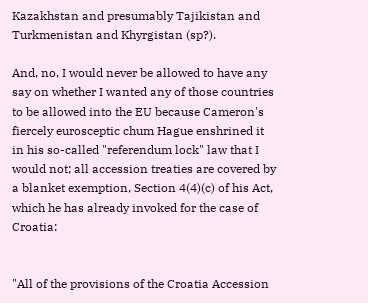Kazakhstan and presumably Tajikistan and Turkmenistan and Khyrgistan (sp?).

And, no, I would never be allowed to have any say on whether I wanted any of those countries to be allowed into the EU because Cameron's fiercely eurosceptic chum Hague enshrined it in his so-called "referendum lock" law that I would not; all accession treaties are covered by a blanket exemption, Section 4(4)(c) of his Act, which he has already invoked for the case of Croatia:


"All of the provisions of the Croatia Accession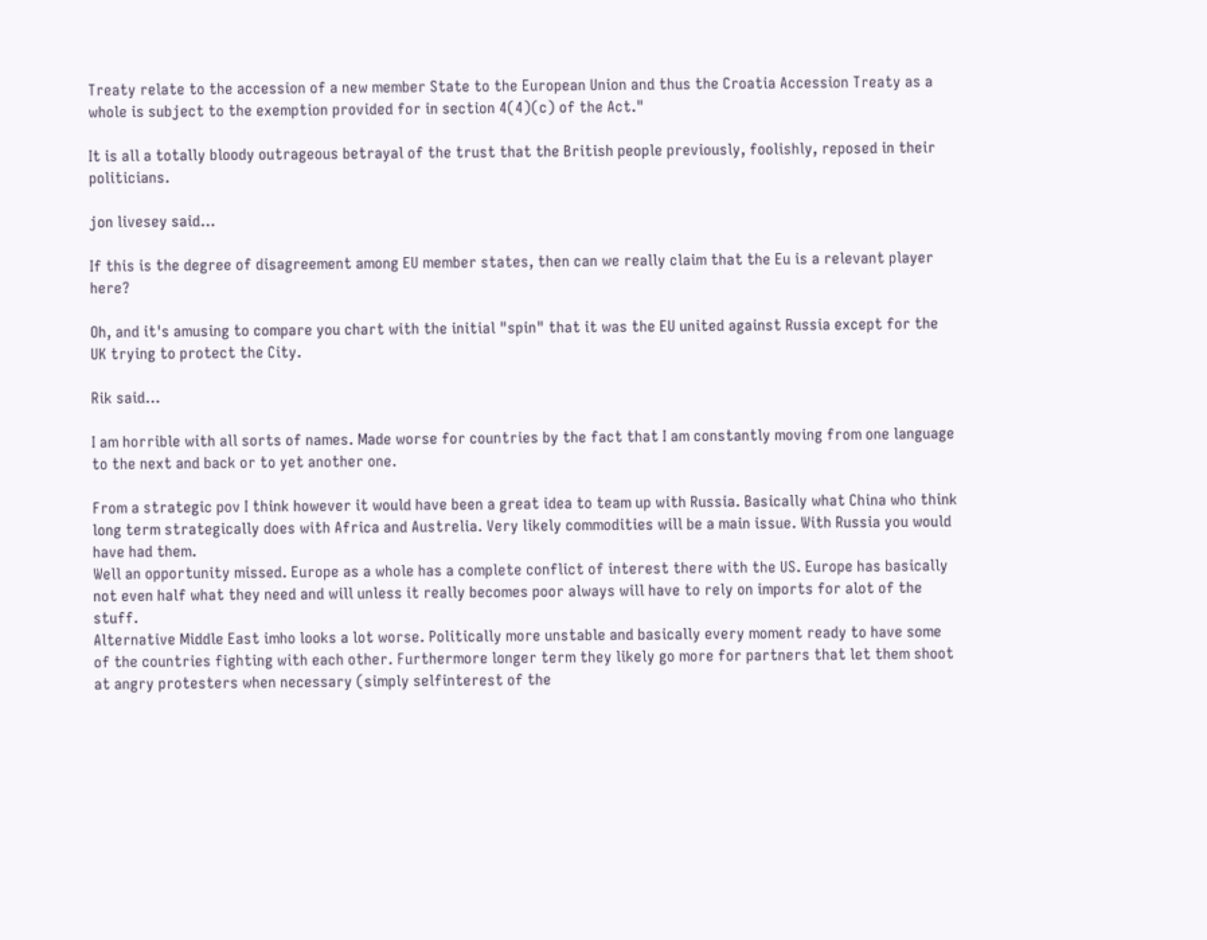Treaty relate to the accession of a new member State to the European Union and thus the Croatia Accession Treaty as a whole is subject to the exemption provided for in section 4(4)(c) of the Act."

It is all a totally bloody outrageous betrayal of the trust that the British people previously, foolishly, reposed in their politicians.

jon livesey said...

If this is the degree of disagreement among EU member states, then can we really claim that the Eu is a relevant player here?

Oh, and it's amusing to compare you chart with the initial "spin" that it was the EU united against Russia except for the UK trying to protect the City.

Rik said...

I am horrible with all sorts of names. Made worse for countries by the fact that I am constantly moving from one language to the next and back or to yet another one.

From a strategic pov I think however it would have been a great idea to team up with Russia. Basically what China who think long term strategically does with Africa and Austrelia. Very likely commodities will be a main issue. With Russia you would have had them.
Well an opportunity missed. Europe as a whole has a complete conflict of interest there with the US. Europe has basically not even half what they need and will unless it really becomes poor always will have to rely on imports for alot of the stuff.
Alternative Middle East imho looks a lot worse. Politically more unstable and basically every moment ready to have some of the countries fighting with each other. Furthermore longer term they likely go more for partners that let them shoot at angry protesters when necessary (simply selfinterest of the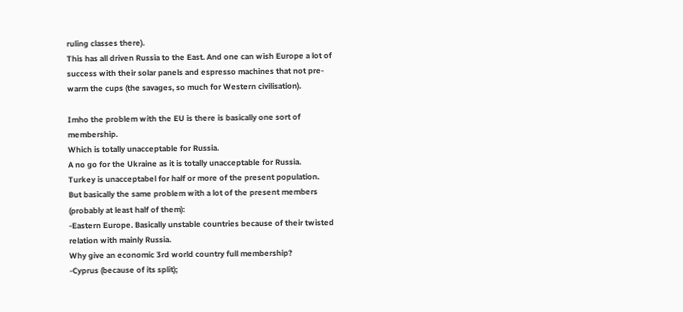ruling classes there).
This has all driven Russia to the East. And one can wish Europe a lot of success with their solar panels and espresso machines that not pre-warm the cups (the savages, so much for Western civilisation).

Imho the problem with the EU is there is basically one sort of membership.
Which is totally unacceptable for Russia.
A no go for the Ukraine as it is totally unacceptable for Russia.
Turkey is unacceptabel for half or more of the present population.
But basically the same problem with a lot of the present members (probably at least half of them):
-Eastern Europe. Basically unstable countries because of their twisted relation with mainly Russia.
Why give an economic 3rd world country full membership?
-Cyprus (because of its split);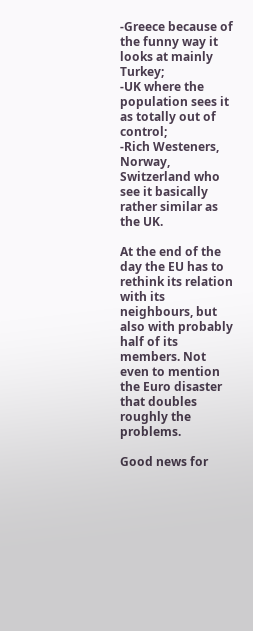-Greece because of the funny way it looks at mainly Turkey;
-UK where the population sees it as totally out of control;
-Rich Westeners, Norway, Switzerland who see it basically rather similar as the UK.

At the end of the day the EU has to rethink its relation with its neighbours, but also with probably half of its members. Not even to mention the Euro disaster that doubles roughly the problems.

Good news for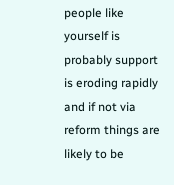people like yourself is probably support is eroding rapidly and if not via reform things are likely to be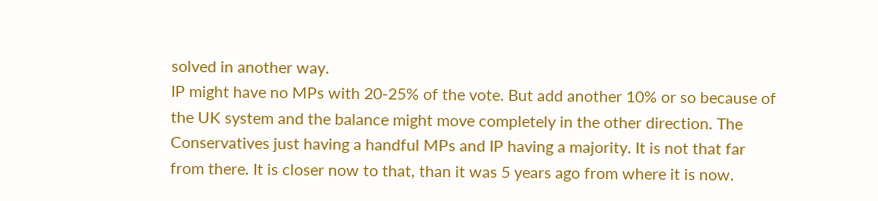solved in another way.
IP might have no MPs with 20-25% of the vote. But add another 10% or so because of the UK system and the balance might move completely in the other direction. The Conservatives just having a handful MPs and IP having a majority. It is not that far from there. It is closer now to that, than it was 5 years ago from where it is now.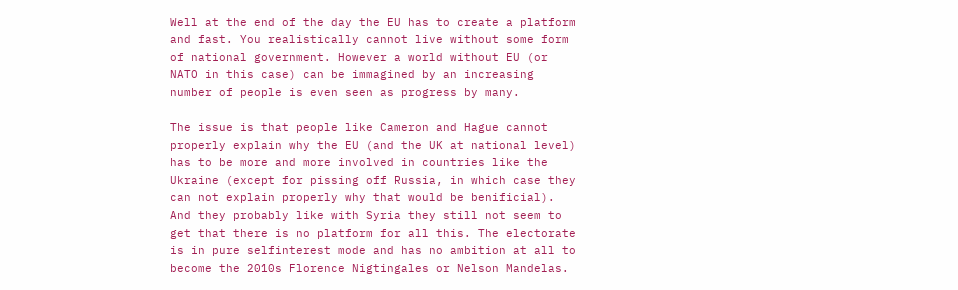Well at the end of the day the EU has to create a platform and fast. You realistically cannot live without some form of national government. However a world without EU (or NATO in this case) can be immagined by an increasing number of people is even seen as progress by many.

The issue is that people like Cameron and Hague cannot properly explain why the EU (and the UK at national level) has to be more and more involved in countries like the Ukraine (except for pissing off Russia, in which case they can not explain properly why that would be benificial).
And they probably like with Syria they still not seem to get that there is no platform for all this. The electorate is in pure selfinterest mode and has no ambition at all to become the 2010s Florence Nigtingales or Nelson Mandelas.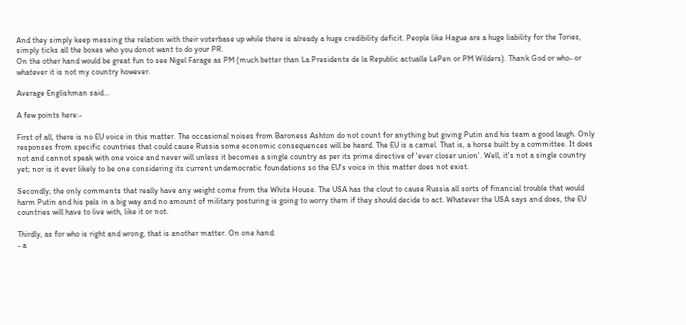And they simply keep messing the relation with their voterbase up while there is already a huge credibility deficit. People like Hague are a huge liability for the Tories, simply ticks all the boxes who you donot want to do your PR.
On the other hand would be great fun to see Nigel Farage as PM (much better than La Presidente de la Republic actualle LePen or PM Wilders). Thank God or who- or whatever it is not my country however.

Average Englishman said...

A few points here:-

First of all, there is no EU voice in this matter. The occasional noises from Baroness Ashton do not count for anything but giving Putin and his team a good laugh. Only responses from specific countries that could cause Russia some economic consequences will be heard. The EU is a camel. That is, a horse built by a committee. It does not and cannot speak with one voice and never will unless it becomes a single country as per its prime directive of 'ever closer union'. Well, it's not a single country yet; nor is it ever likely to be one considering its current undemocratic foundations so the EU's voice in this matter does not exist.

Secondly; the only comments that really have any weight come from the White House. The USA has the clout to cause Russia all sorts of financial trouble that would harm Putin and his pals in a big way and no amount of military posturing is going to worry them if they should decide to act. Whatever the USA says and does, the EU countries will have to live with, like it or not.

Thirdly, as for who is right and wrong, that is another matter. On one hand:
- a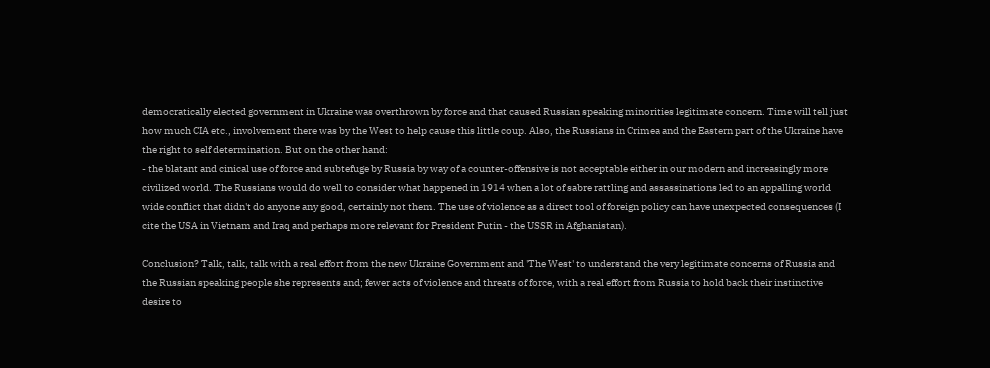democratically elected government in Ukraine was overthrown by force and that caused Russian speaking minorities legitimate concern. Time will tell just how much CIA etc., involvement there was by the West to help cause this little coup. Also, the Russians in Crimea and the Eastern part of the Ukraine have the right to self determination. But on the other hand:
- the blatant and cinical use of force and subtefuge by Russia by way of a counter-offensive is not acceptable either in our modern and increasingly more civilized world. The Russians would do well to consider what happened in 1914 when a lot of sabre rattling and assassinations led to an appalling world wide conflict that didn't do anyone any good, certainly not them. The use of violence as a direct tool of foreign policy can have unexpected consequences (I cite the USA in Vietnam and Iraq and perhaps more relevant for President Putin - the USSR in Afghanistan).

Conclusion? Talk, talk, talk with a real effort from the new Ukraine Government and 'The West' to understand the very legitimate concerns of Russia and the Russian speaking people she represents and; fewer acts of violence and threats of force, with a real effort from Russia to hold back their instinctive desire to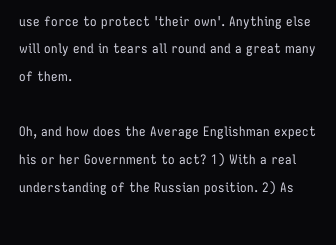use force to protect 'their own'. Anything else will only end in tears all round and a great many of them.

Oh, and how does the Average Englishman expect his or her Government to act? 1) With a real understanding of the Russian position. 2) As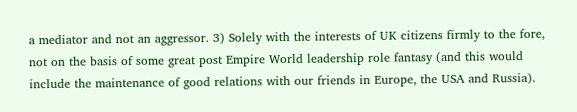a mediator and not an aggressor. 3) Solely with the interests of UK citizens firmly to the fore, not on the basis of some great post Empire World leadership role fantasy (and this would include the maintenance of good relations with our friends in Europe, the USA and Russia).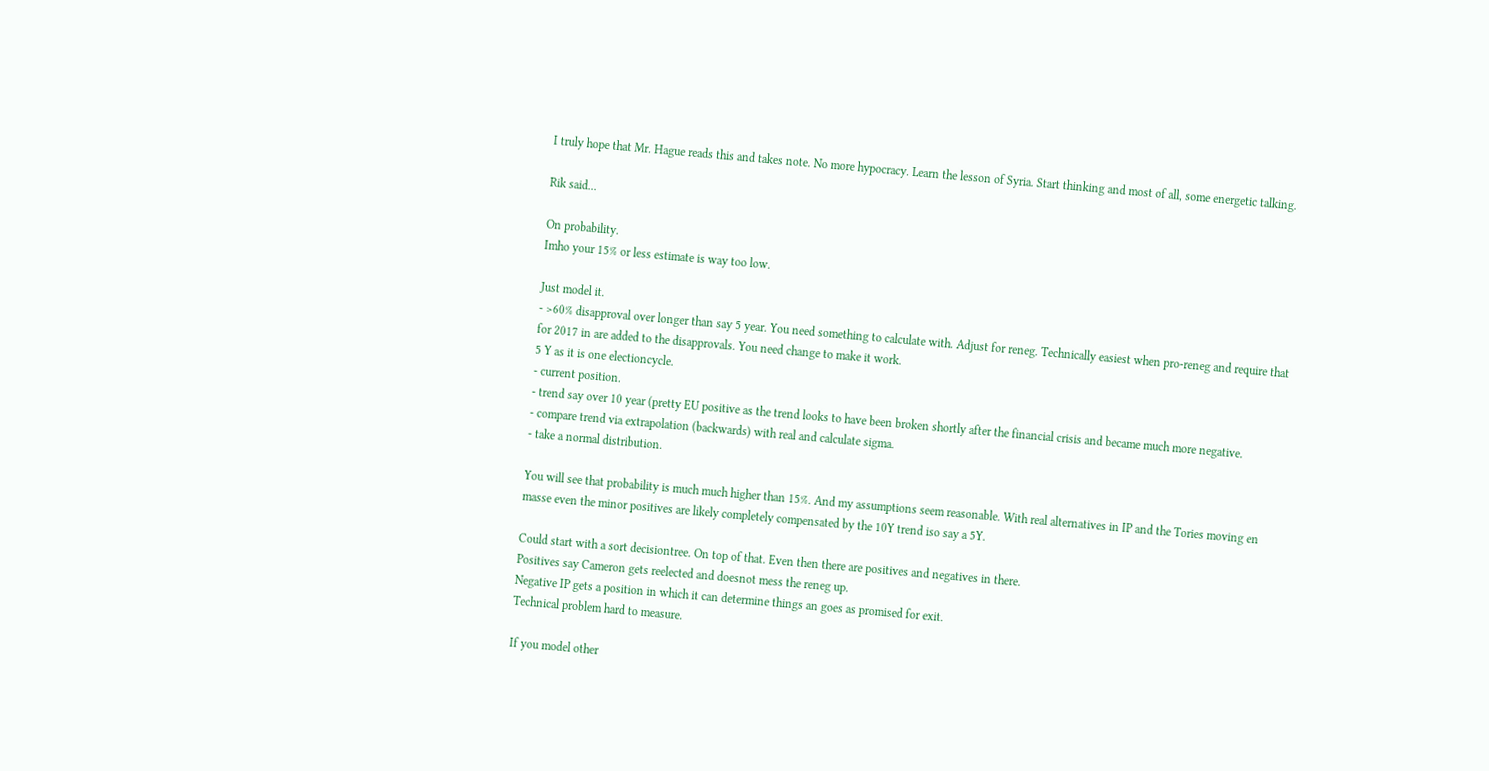I truly hope that Mr. Hague reads this and takes note. No more hypocracy. Learn the lesson of Syria. Start thinking and most of all, some energetic talking.

Rik said...

On probability.
Imho your 15% or less estimate is way too low.

Just model it.
- >60% disapproval over longer than say 5 year. You need something to calculate with. Adjust for reneg. Technically easiest when pro-reneg and require that for 2017 in are added to the disapprovals. You need change to make it work.
5 Y as it is one electioncycle.
- current position.
- trend say over 10 year (pretty EU positive as the trend looks to have been broken shortly after the financial crisis and became much more negative.
- compare trend via extrapolation (backwards) with real and calculate sigma.
- take a normal distribution.

You will see that probability is much much higher than 15%. And my assumptions seem reasonable. With real alternatives in IP and the Tories moving en masse even the minor positives are likely completely compensated by the 10Y trend iso say a 5Y.

Could start with a sort decisiontree. On top of that. Even then there are positives and negatives in there.
Positives say Cameron gets reelected and doesnot mess the reneg up.
Negative IP gets a position in which it can determine things an goes as promised for exit.
Technical problem hard to measure.

If you model other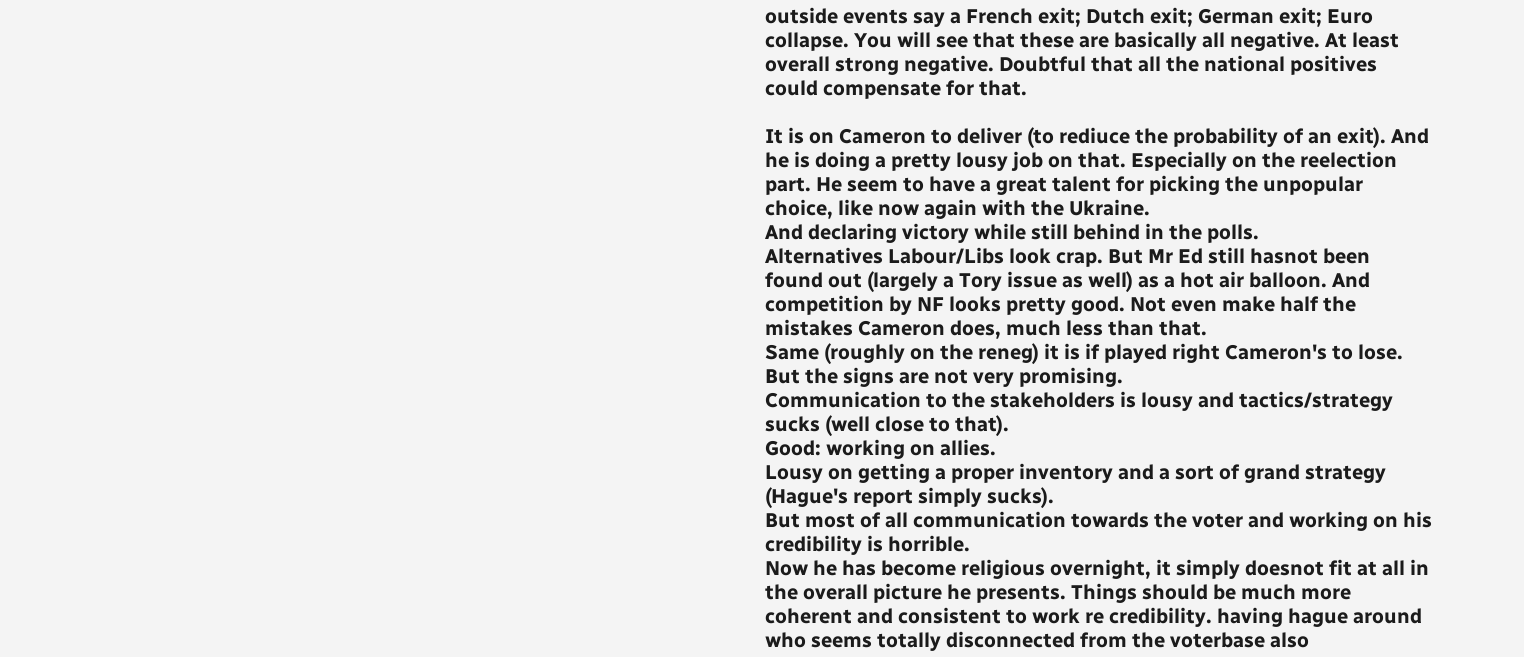outside events say a French exit; Dutch exit; German exit; Euro collapse. You will see that these are basically all negative. At least overall strong negative. Doubtful that all the national positives could compensate for that.

It is on Cameron to deliver (to rediuce the probability of an exit). And he is doing a pretty lousy job on that. Especially on the reelection part. He seem to have a great talent for picking the unpopular choice, like now again with the Ukraine.
And declaring victory while still behind in the polls.
Alternatives Labour/Libs look crap. But Mr Ed still hasnot been found out (largely a Tory issue as well) as a hot air balloon. And competition by NF looks pretty good. Not even make half the mistakes Cameron does, much less than that.
Same (roughly on the reneg) it is if played right Cameron's to lose. But the signs are not very promising.
Communication to the stakeholders is lousy and tactics/strategy sucks (well close to that).
Good: working on allies.
Lousy on getting a proper inventory and a sort of grand strategy (Hague's report simply sucks).
But most of all communication towards the voter and working on his credibility is horrible.
Now he has become religious overnight, it simply doesnot fit at all in the overall picture he presents. Things should be much more coherent and consistent to work re credibility. having hague around who seems totally disconnected from the voterbase also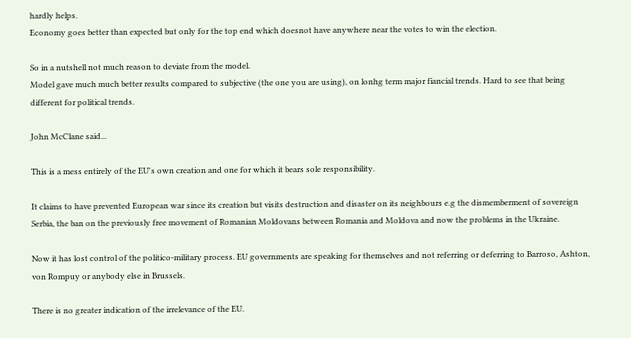hardly helps.
Economy goes better than expected but only for the top end which doesnot have anywhere near the votes to win the election.

So in a nutshell not much reason to deviate from the model.
Model gave much much better results compared to subjective (the one you are using), on lonhg term major fiancial trends. Hard to see that being different for political trends.

John McClane said...

This is a mess entirely of the EU's own creation and one for which it bears sole responsibility.

It claims to have prevented European war since its creation but visits destruction and disaster on its neighbours e.g the dismemberment of sovereign Serbia, the ban on the previously free movement of Romanian Moldovans between Romania and Moldova and now the problems in the Ukraine.

Now it has lost control of the politico-military process. EU governments are speaking for themselves and not referring or deferring to Barroso, Ashton, von Rompuy or anybody else in Brussels.

There is no greater indication of the irrelevance of the EU.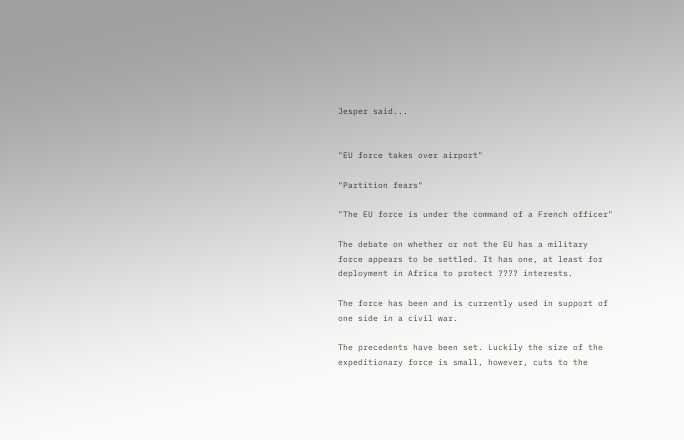Jesper said...


"EU force takes over airport"

"Partition fears"

"The EU force is under the command of a French officer"

The debate on whether or not the EU has a military force appears to be settled. It has one, at least for deployment in Africa to protect ???? interests.

The force has been and is currently used in support of one side in a civil war.

The precedents have been set. Luckily the size of the expeditionary force is small, however, cuts to the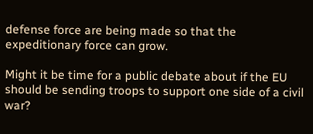defense force are being made so that the expeditionary force can grow.

Might it be time for a public debate about if the EU should be sending troops to support one side of a civil war?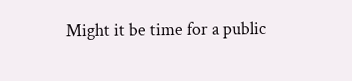Might it be time for a public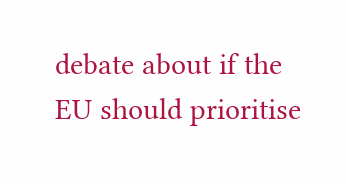debate about if the EU should prioritise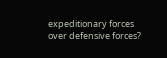expeditionary forces over defensive forces?